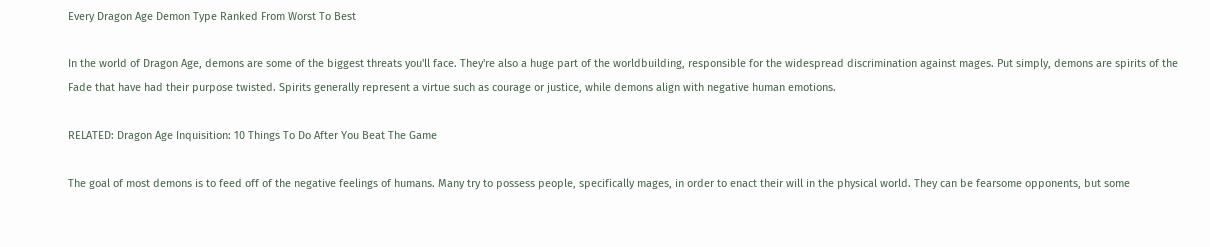Every Dragon Age Demon Type Ranked From Worst To Best

In the world of Dragon Age, demons are some of the biggest threats you'll face. They're also a huge part of the worldbuilding, responsible for the widespread discrimination against mages. Put simply, demons are spirits of the Fade that have had their purpose twisted. Spirits generally represent a virtue such as courage or justice, while demons align with negative human emotions.

RELATED: Dragon Age Inquisition: 10 Things To Do After You Beat The Game

The goal of most demons is to feed off of the negative feelings of humans. Many try to possess people, specifically mages, in order to enact their will in the physical world. They can be fearsome opponents, but some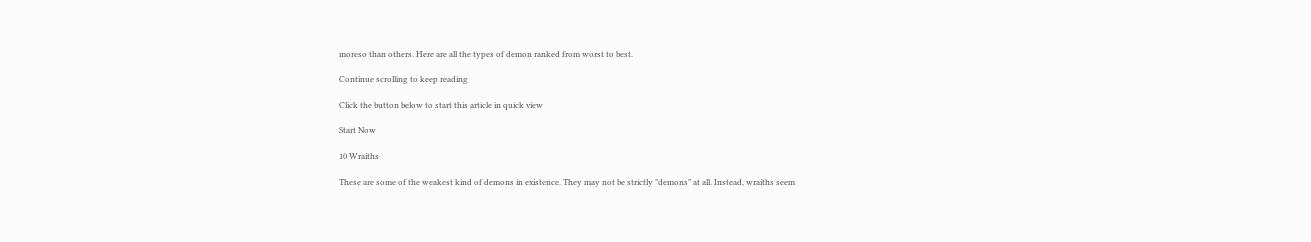moreso than others. Here are all the types of demon ranked from worst to best.

Continue scrolling to keep reading

Click the button below to start this article in quick view

Start Now

10 Wraiths

These are some of the weakest kind of demons in existence. They may not be strictly "demons" at all. Instead, wraiths seem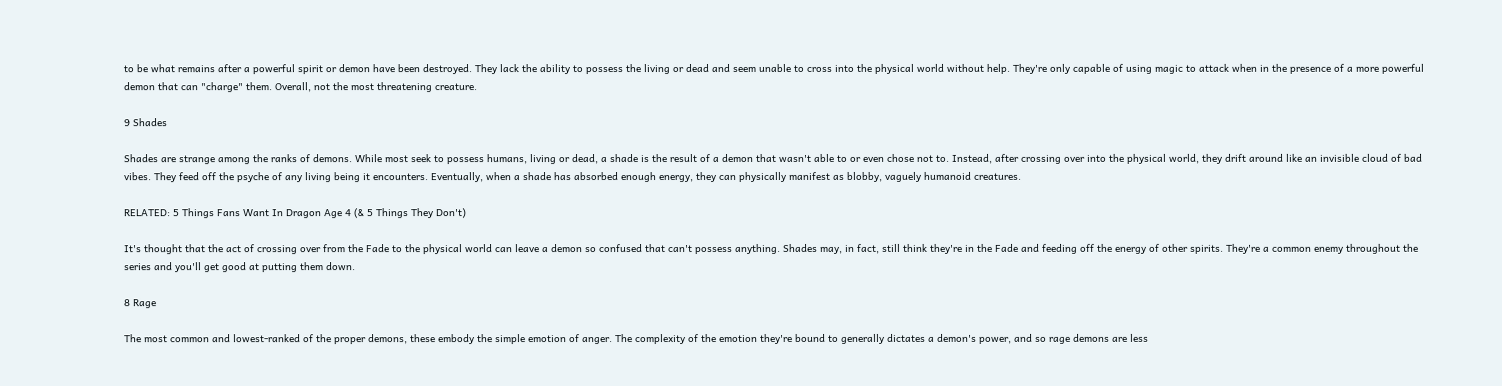to be what remains after a powerful spirit or demon have been destroyed. They lack the ability to possess the living or dead and seem unable to cross into the physical world without help. They're only capable of using magic to attack when in the presence of a more powerful demon that can "charge" them. Overall, not the most threatening creature.

9 Shades

Shades are strange among the ranks of demons. While most seek to possess humans, living or dead, a shade is the result of a demon that wasn't able to or even chose not to. Instead, after crossing over into the physical world, they drift around like an invisible cloud of bad vibes. They feed off the psyche of any living being it encounters. Eventually, when a shade has absorbed enough energy, they can physically manifest as blobby, vaguely humanoid creatures.

RELATED: 5 Things Fans Want In Dragon Age 4 (& 5 Things They Don't)

It's thought that the act of crossing over from the Fade to the physical world can leave a demon so confused that can't possess anything. Shades may, in fact, still think they're in the Fade and feeding off the energy of other spirits. They're a common enemy throughout the series and you'll get good at putting them down.

8 Rage

The most common and lowest-ranked of the proper demons, these embody the simple emotion of anger. The complexity of the emotion they're bound to generally dictates a demon's power, and so rage demons are less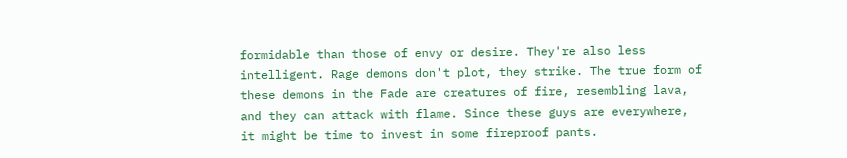formidable than those of envy or desire. They're also less intelligent. Rage demons don't plot, they strike. The true form of these demons in the Fade are creatures of fire, resembling lava, and they can attack with flame. Since these guys are everywhere, it might be time to invest in some fireproof pants.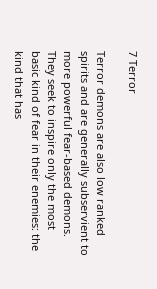7 Terror

Terror demons are also low ranked spirits and are generally subservient to more powerful fear-based demons. They seek to inspire only the most basic kind of fear in their enemies: the kind that has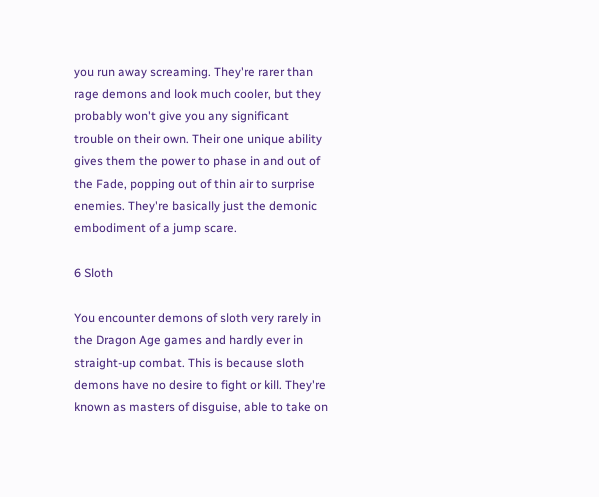you run away screaming. They're rarer than rage demons and look much cooler, but they probably won't give you any significant trouble on their own. Their one unique ability gives them the power to phase in and out of the Fade, popping out of thin air to surprise enemies. They're basically just the demonic embodiment of a jump scare.

6 Sloth

You encounter demons of sloth very rarely in the Dragon Age games and hardly ever in straight-up combat. This is because sloth demons have no desire to fight or kill. They're known as masters of disguise, able to take on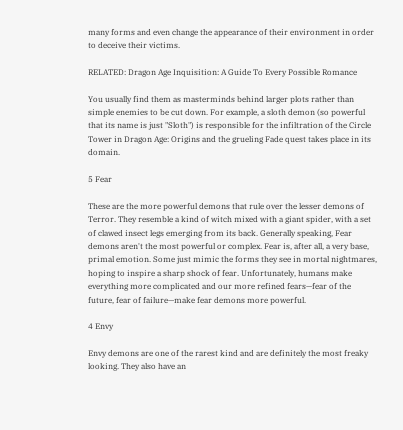many forms and even change the appearance of their environment in order to deceive their victims.

RELATED: Dragon Age Inquisition: A Guide To Every Possible Romance

You usually find them as masterminds behind larger plots rather than simple enemies to be cut down. For example, a sloth demon (so powerful that its name is just "Sloth") is responsible for the infiltration of the Circle Tower in Dragon Age: Origins and the grueling Fade quest takes place in its domain.

5 Fear

These are the more powerful demons that rule over the lesser demons of Terror. They resemble a kind of witch mixed with a giant spider, with a set of clawed insect legs emerging from its back. Generally speaking, Fear demons aren't the most powerful or complex. Fear is, after all, a very base, primal emotion. Some just mimic the forms they see in mortal nightmares, hoping to inspire a sharp shock of fear. Unfortunately, humans make everything more complicated and our more refined fears—fear of the future, fear of failure—make fear demons more powerful.

4 Envy

Envy demons are one of the rarest kind and are definitely the most freaky looking. They also have an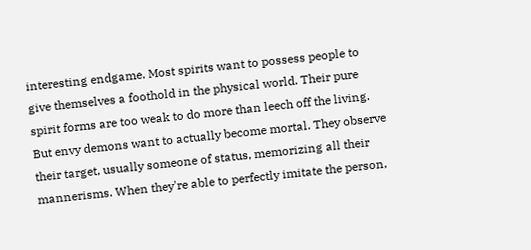interesting endgame. Most spirits want to possess people to give themselves a foothold in the physical world. Their pure spirit forms are too weak to do more than leech off the living. But envy demons want to actually become mortal. They observe their target, usually someone of status, memorizing all their mannerisms. When they're able to perfectly imitate the person,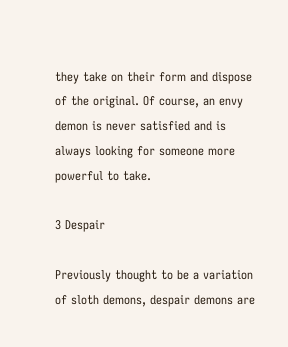they take on their form and dispose of the original. Of course, an envy demon is never satisfied and is always looking for someone more powerful to take.

3 Despair

Previously thought to be a variation of sloth demons, despair demons are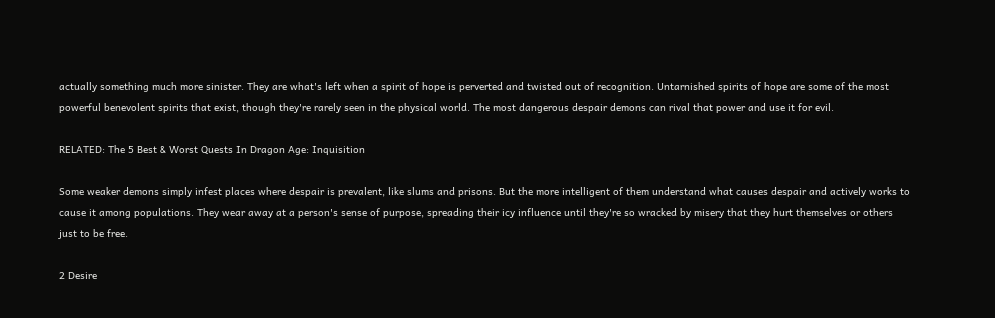actually something much more sinister. They are what's left when a spirit of hope is perverted and twisted out of recognition. Untarnished spirits of hope are some of the most powerful benevolent spirits that exist, though they're rarely seen in the physical world. The most dangerous despair demons can rival that power and use it for evil.

RELATED: The 5 Best & Worst Quests In Dragon Age: Inquisition

Some weaker demons simply infest places where despair is prevalent, like slums and prisons. But the more intelligent of them understand what causes despair and actively works to cause it among populations. They wear away at a person's sense of purpose, spreading their icy influence until they're so wracked by misery that they hurt themselves or others just to be free.

2 Desire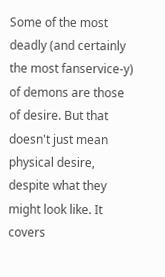Some of the most deadly (and certainly the most fanservice-y) of demons are those of desire. But that doesn't just mean physical desire, despite what they might look like. It covers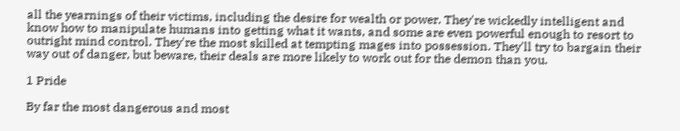all the yearnings of their victims, including the desire for wealth or power. They're wickedly intelligent and know how to manipulate humans into getting what it wants, and some are even powerful enough to resort to outright mind control. They're the most skilled at tempting mages into possession. They'll try to bargain their way out of danger, but beware, their deals are more likely to work out for the demon than you.

1 Pride

By far the most dangerous and most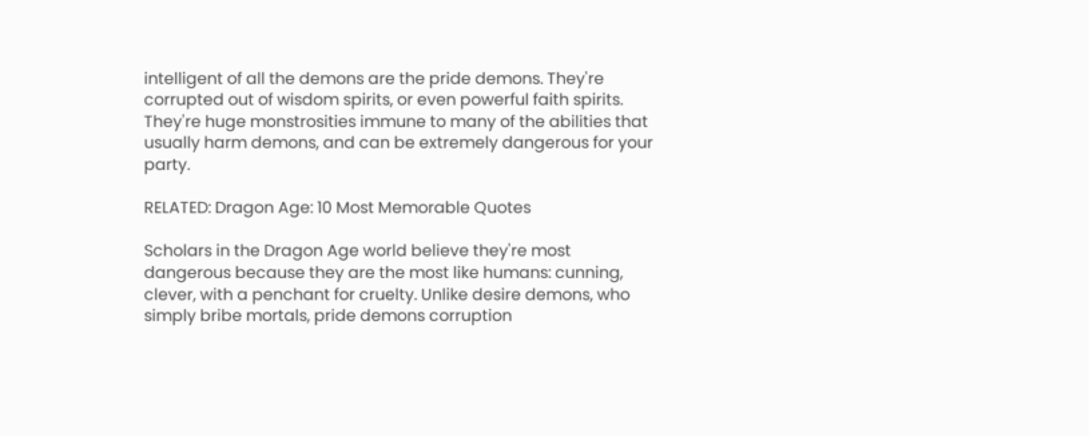intelligent of all the demons are the pride demons. They're corrupted out of wisdom spirits, or even powerful faith spirits. They're huge monstrosities immune to many of the abilities that usually harm demons, and can be extremely dangerous for your party.

RELATED: Dragon Age: 10 Most Memorable Quotes

Scholars in the Dragon Age world believe they're most dangerous because they are the most like humans: cunning, clever, with a penchant for cruelty. Unlike desire demons, who simply bribe mortals, pride demons corruption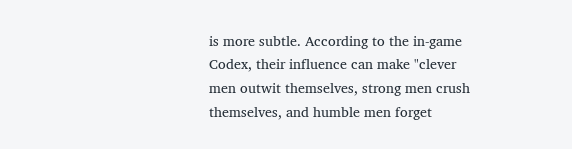is more subtle. According to the in-game Codex, their influence can make "clever men outwit themselves, strong men crush themselves, and humble men forget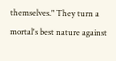themselves." They turn a mortal's best nature against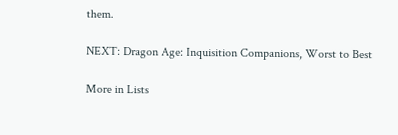them.

NEXT: Dragon Age: Inquisition Companions, Worst to Best

More in Lists